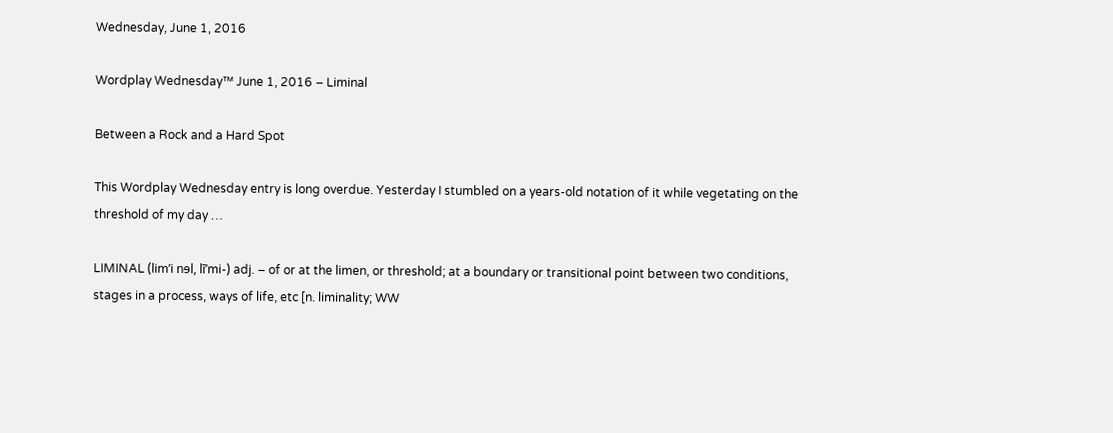Wednesday, June 1, 2016

Wordplay Wednesday™ June 1, 2016 – Liminal

Between a Rock and a Hard Spot

This Wordplay Wednesday entry is long overdue. Yesterday I stumbled on a years-old notation of it while vegetating on the threshold of my day …

LIMINAL (limʹi nɘl, līʹmi-) adj. – of or at the limen, or threshold; at a boundary or transitional point between two conditions, stages in a process, ways of life, etc [n. liminality; WW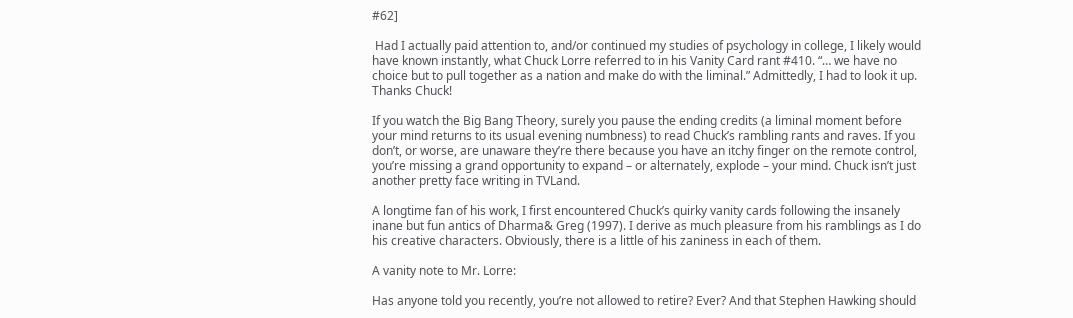#62]

 Had I actually paid attention to, and/or continued my studies of psychology in college, I likely would have known instantly, what Chuck Lorre referred to in his Vanity Card rant #410. “… we have no choice but to pull together as a nation and make do with the liminal.” Admittedly, I had to look it up. Thanks Chuck!

If you watch the Big Bang Theory, surely you pause the ending credits (a liminal moment before your mind returns to its usual evening numbness) to read Chuck’s rambling rants and raves. If you don’t, or worse, are unaware they’re there because you have an itchy finger on the remote control, you’re missing a grand opportunity to expand – or alternately, explode – your mind. Chuck isn’t just another pretty face writing in TVLand.

A longtime fan of his work, I first encountered Chuck’s quirky vanity cards following the insanely inane but fun antics of Dharma& Greg (1997). I derive as much pleasure from his ramblings as I do his creative characters. Obviously, there is a little of his zaniness in each of them.

A vanity note to Mr. Lorre:

Has anyone told you recently, you’re not allowed to retire? Ever? And that Stephen Hawking should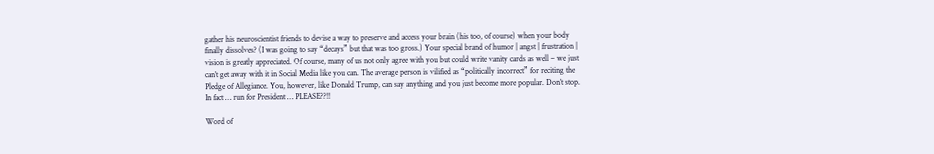gather his neuroscientist friends to devise a way to preserve and access your brain (his too, of course) when your body finally dissolves? (I was going to say “decays” but that was too gross.) Your special brand of humor | angst | frustration | vision is greatly appreciated. Of course, many of us not only agree with you but could write vanity cards as well – we just can’t get away with it in Social Media like you can. The average person is vilified as “politically incorrect” for reciting the Pledge of Allegiance. You, however, like Donald Trump, can say anything and you just become more popular. Don’t stop. In fact … run for President … PLEASE??!!

Word of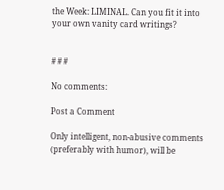the Week: LIMINAL. Can you fit it into your own vanity card writings?


# # #

No comments:

Post a Comment

Only intelligent, non-abusive comments (preferably with humor), will be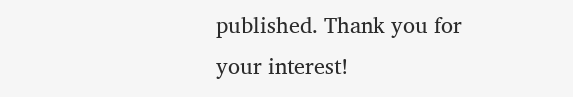published. Thank you for your interest!